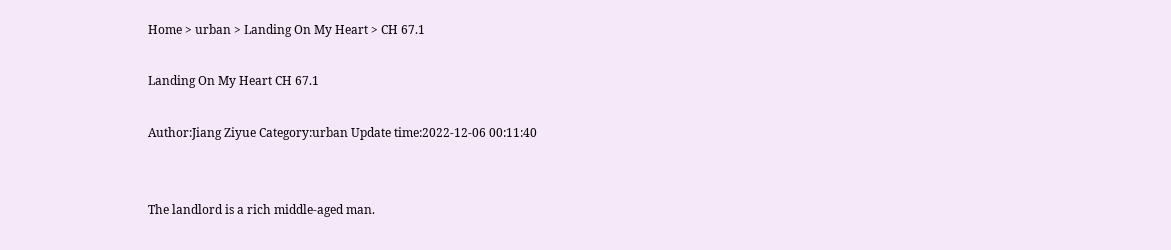Home > urban > Landing On My Heart > CH 67.1

Landing On My Heart CH 67.1

Author:Jiang Ziyue Category:urban Update time:2022-12-06 00:11:40


The landlord is a rich middle-aged man.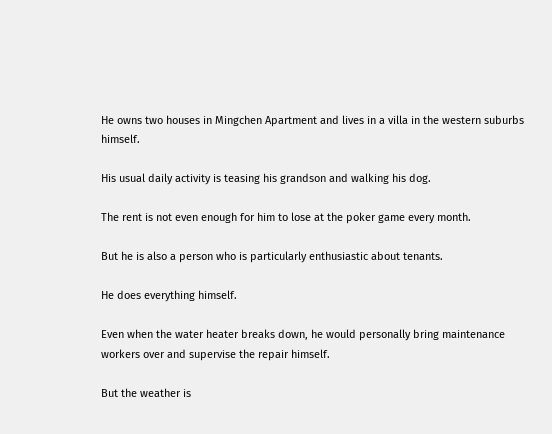He owns two houses in Mingchen Apartment and lives in a villa in the western suburbs himself.

His usual daily activity is teasing his grandson and walking his dog.

The rent is not even enough for him to lose at the poker game every month.

But he is also a person who is particularly enthusiastic about tenants.

He does everything himself.

Even when the water heater breaks down, he would personally bring maintenance workers over and supervise the repair himself.

But the weather is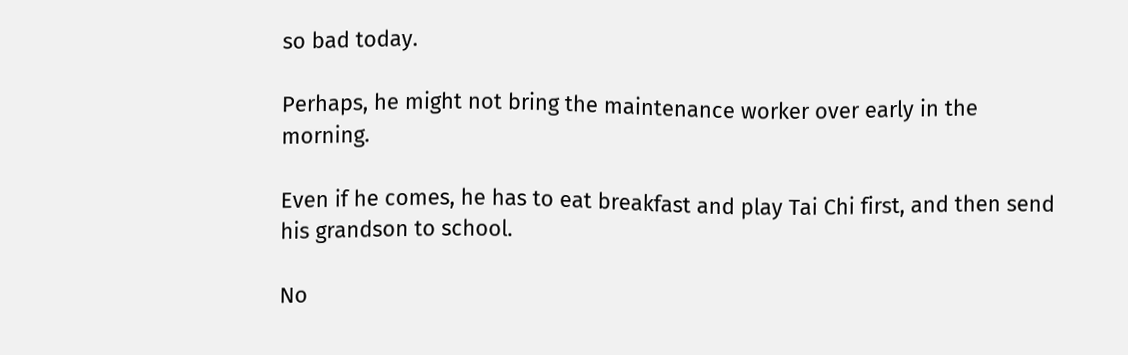so bad today.

Perhaps, he might not bring the maintenance worker over early in the morning.

Even if he comes, he has to eat breakfast and play Tai Chi first, and then send his grandson to school.

No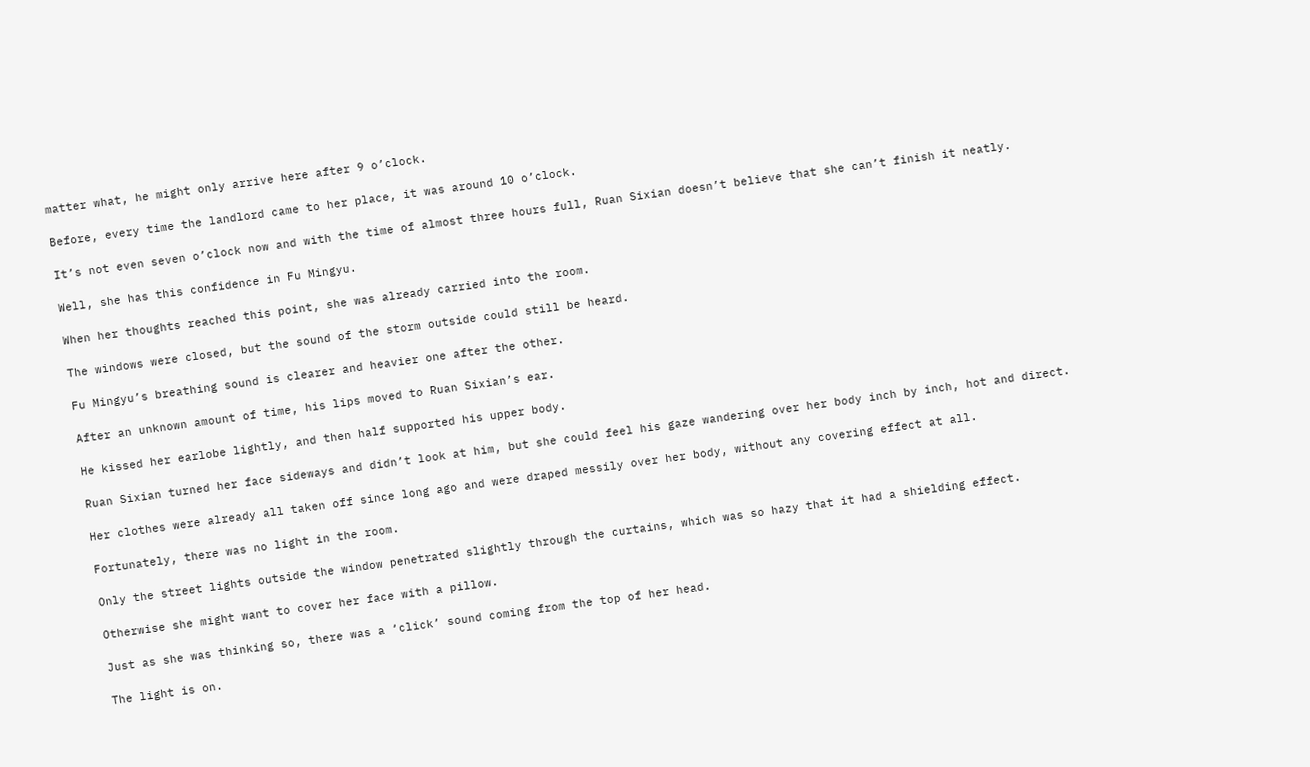matter what, he might only arrive here after 9 o’clock.

Before, every time the landlord came to her place, it was around 10 o’clock.

It’s not even seven o’clock now and with the time of almost three hours full, Ruan Sixian doesn’t believe that she can’t finish it neatly.

Well, she has this confidence in Fu Mingyu.

When her thoughts reached this point, she was already carried into the room.

The windows were closed, but the sound of the storm outside could still be heard.

Fu Mingyu’s breathing sound is clearer and heavier one after the other.

After an unknown amount of time, his lips moved to Ruan Sixian’s ear.

He kissed her earlobe lightly, and then half supported his upper body.

Ruan Sixian turned her face sideways and didn’t look at him, but she could feel his gaze wandering over her body inch by inch, hot and direct.

Her clothes were already all taken off since long ago and were draped messily over her body, without any covering effect at all.

Fortunately, there was no light in the room.

Only the street lights outside the window penetrated slightly through the curtains, which was so hazy that it had a shielding effect.

Otherwise she might want to cover her face with a pillow.

Just as she was thinking so, there was a ‘click’ sound coming from the top of her head.

The light is on.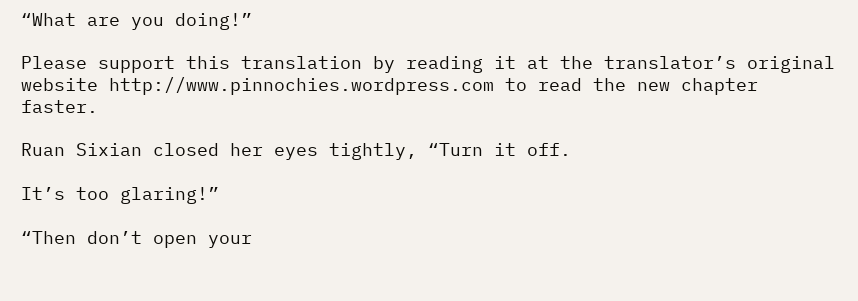“What are you doing!”

Please support this translation by reading it at the translator’s original website http://www.pinnochies.wordpress.com to read the new chapter faster.

Ruan Sixian closed her eyes tightly, “Turn it off.

It’s too glaring!”

“Then don’t open your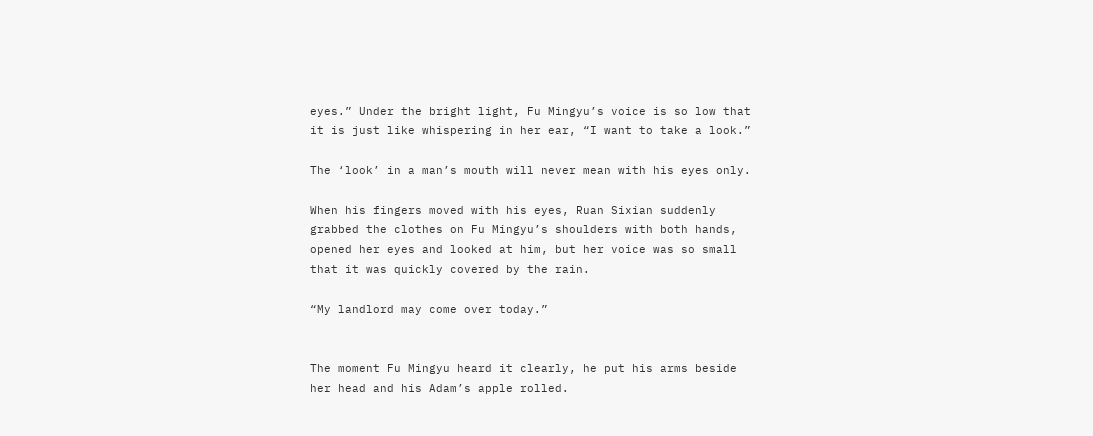eyes.” Under the bright light, Fu Mingyu’s voice is so low that it is just like whispering in her ear, “I want to take a look.”

The ‘look’ in a man’s mouth will never mean with his eyes only.

When his fingers moved with his eyes, Ruan Sixian suddenly grabbed the clothes on Fu Mingyu’s shoulders with both hands, opened her eyes and looked at him, but her voice was so small that it was quickly covered by the rain.

“My landlord may come over today.”


The moment Fu Mingyu heard it clearly, he put his arms beside her head and his Adam’s apple rolled.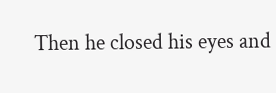Then he closed his eyes and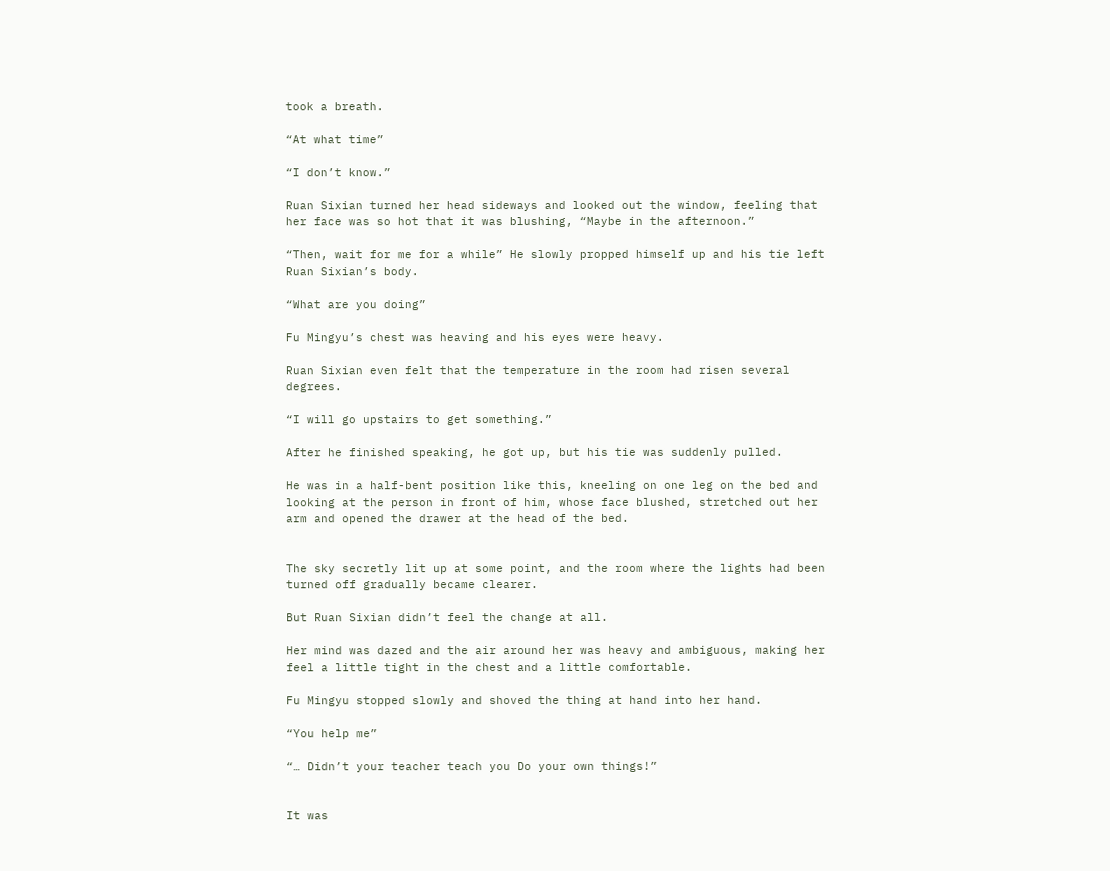took a breath.

“At what time”

“I don’t know.”

Ruan Sixian turned her head sideways and looked out the window, feeling that her face was so hot that it was blushing, “Maybe in the afternoon.”

“Then, wait for me for a while” He slowly propped himself up and his tie left Ruan Sixian’s body.

“What are you doing”

Fu Mingyu’s chest was heaving and his eyes were heavy.

Ruan Sixian even felt that the temperature in the room had risen several degrees.

“I will go upstairs to get something.”

After he finished speaking, he got up, but his tie was suddenly pulled.

He was in a half-bent position like this, kneeling on one leg on the bed and looking at the person in front of him, whose face blushed, stretched out her arm and opened the drawer at the head of the bed.


The sky secretly lit up at some point, and the room where the lights had been turned off gradually became clearer.

But Ruan Sixian didn’t feel the change at all.

Her mind was dazed and the air around her was heavy and ambiguous, making her feel a little tight in the chest and a little comfortable.

Fu Mingyu stopped slowly and shoved the thing at hand into her hand.

“You help me”

“… Didn’t your teacher teach you Do your own things!”


It was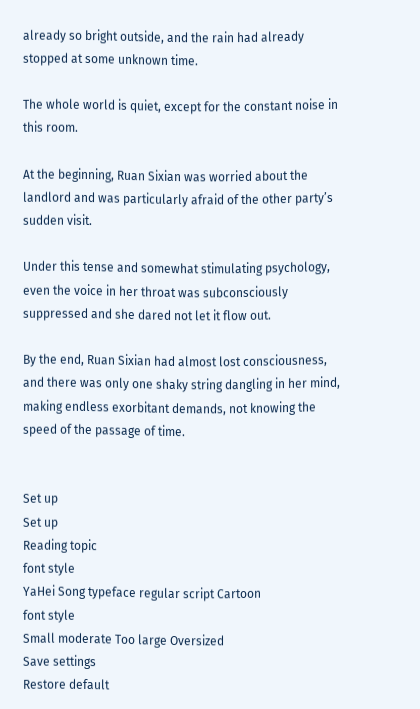already so bright outside, and the rain had already stopped at some unknown time.

The whole world is quiet, except for the constant noise in this room.

At the beginning, Ruan Sixian was worried about the landlord and was particularly afraid of the other party’s sudden visit.

Under this tense and somewhat stimulating psychology, even the voice in her throat was subconsciously suppressed and she dared not let it flow out.

By the end, Ruan Sixian had almost lost consciousness, and there was only one shaky string dangling in her mind, making endless exorbitant demands, not knowing the speed of the passage of time.


Set up
Set up
Reading topic
font style
YaHei Song typeface regular script Cartoon
font style
Small moderate Too large Oversized
Save settings
Restore default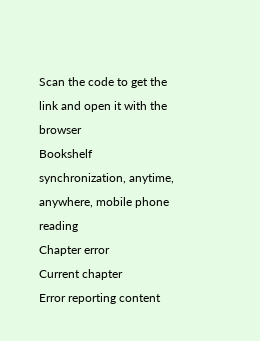Scan the code to get the link and open it with the browser
Bookshelf synchronization, anytime, anywhere, mobile phone reading
Chapter error
Current chapter
Error reporting content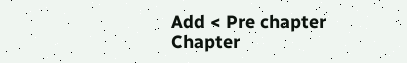Add < Pre chapter Chapter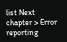list Next chapter > Error reporting